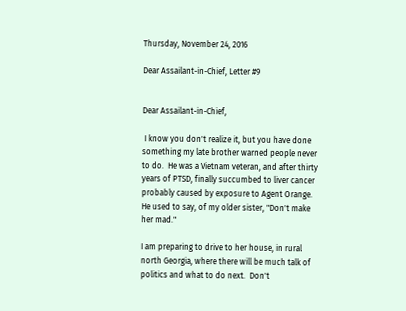Thursday, November 24, 2016

Dear Assailant-in-Chief, Letter #9


Dear Assailant-in-Chief,

 I know you don't realize it, but you have done something my late brother warned people never to do.  He was a Vietnam veteran, and after thirty years of PTSD, finally succumbed to liver cancer probably caused by exposure to Agent Orange.  He used to say, of my older sister, "Don't make her mad."

I am preparing to drive to her house, in rural north Georgia, where there will be much talk of politics and what to do next.  Don't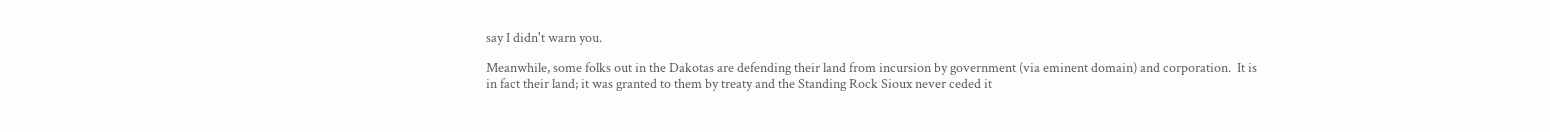say I didn't warn you.

Meanwhile, some folks out in the Dakotas are defending their land from incursion by government (via eminent domain) and corporation.  It is in fact their land; it was granted to them by treaty and the Standing Rock Sioux never ceded it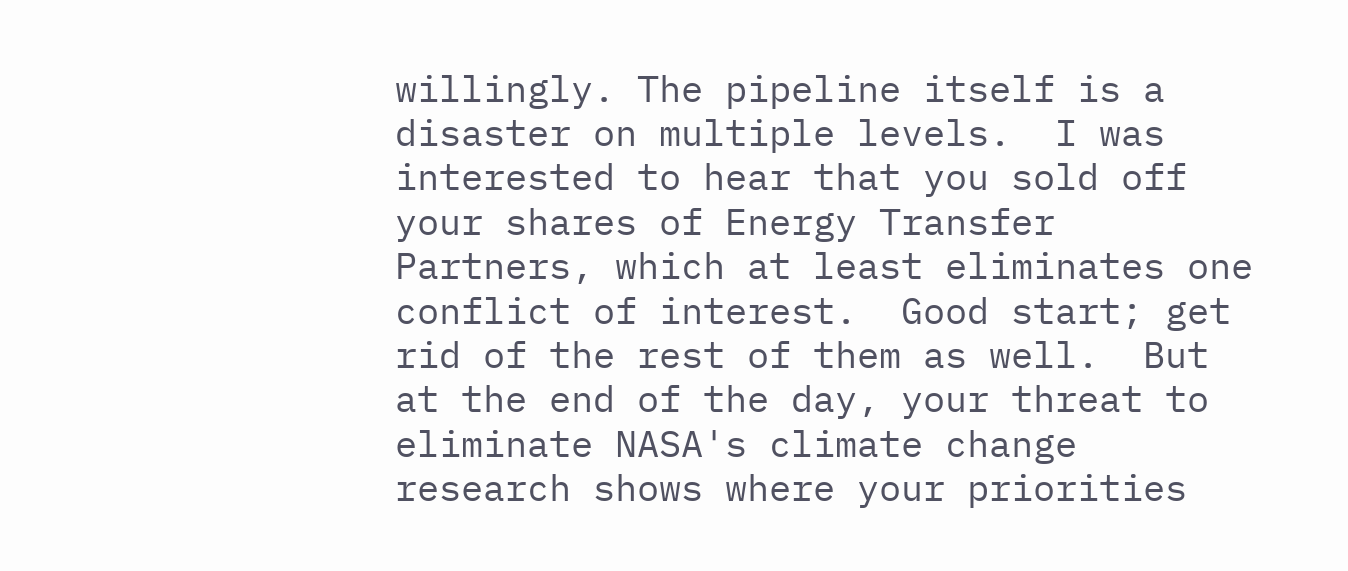willingly. The pipeline itself is a disaster on multiple levels.  I was interested to hear that you sold off your shares of Energy Transfer Partners, which at least eliminates one conflict of interest.  Good start; get rid of the rest of them as well.  But at the end of the day, your threat to eliminate NASA's climate change research shows where your priorities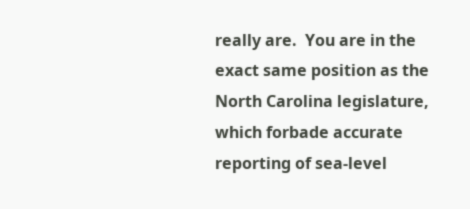really are.  You are in the exact same position as the North Carolina legislature, which forbade accurate reporting of sea-level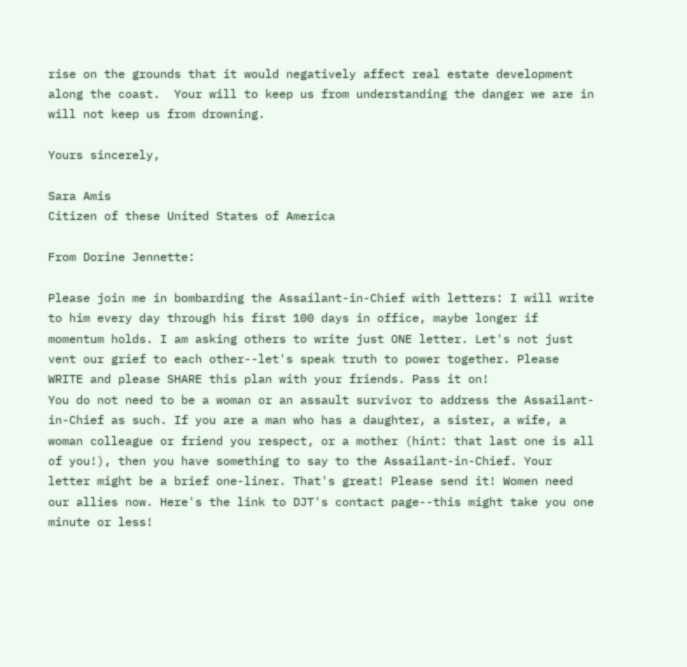rise on the grounds that it would negatively affect real estate development along the coast.  Your will to keep us from understanding the danger we are in will not keep us from drowning.

Yours sincerely,

Sara Amis
Citizen of these United States of America

From Dorine Jennette:

Please join me in bombarding the Assailant-in-Chief with letters: I will write to him every day through his first 100 days in office, maybe longer if momentum holds. I am asking others to write just ONE letter. Let's not just vent our grief to each other--let's speak truth to power together. Please WRITE and please SHARE this plan with your friends. Pass it on!
You do not need to be a woman or an assault survivor to address the Assailant-in-Chief as such. If you are a man who has a daughter, a sister, a wife, a woman colleague or friend you respect, or a mother (hint: that last one is all of you!), then you have something to say to the Assailant-in-Chief. Your letter might be a brief one-liner. That's great! Please send it! Women need our allies now. Here's the link to DJT's contact page--this might take you one minute or less!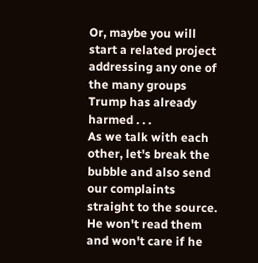Or, maybe you will start a related project addressing any one of the many groups Trump has already harmed . . .
As we talk with each other, let's break the bubble and also send our complaints straight to the source. He won't read them and won't care if he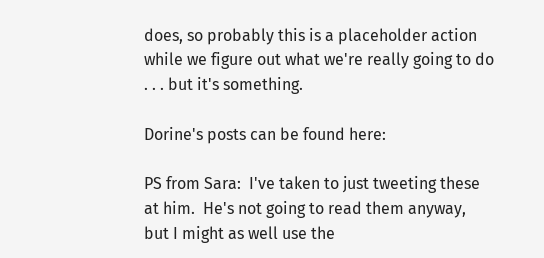does, so probably this is a placeholder action while we figure out what we're really going to do . . . but it's something.

Dorine's posts can be found here:

PS from Sara:  I've taken to just tweeting these at him.  He's not going to read them anyway, but I might as well use the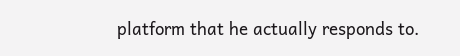platform that he actually responds to.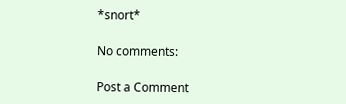*snort*

No comments:

Post a Comment